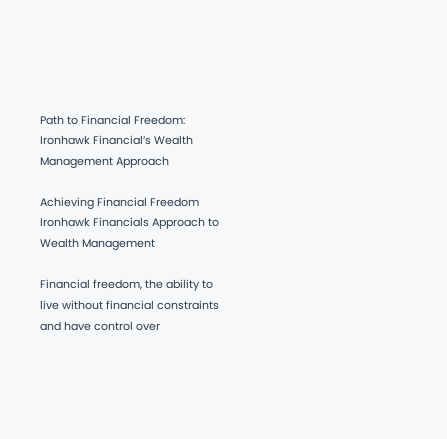Path to Financial Freedom: Ironhawk Financial’s Wealth Management Approach

Achieving Financial Freedom Ironhawk Financials Approach to Wealth Management

Financial freedom, the ability to live without financial constraints and have control over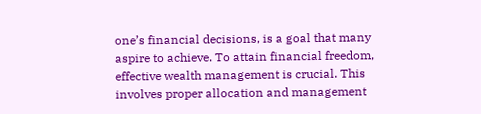one’s financial decisions, is a goal that many aspire to achieve. To attain financial freedom, effective wealth management is crucial. This involves proper allocation and management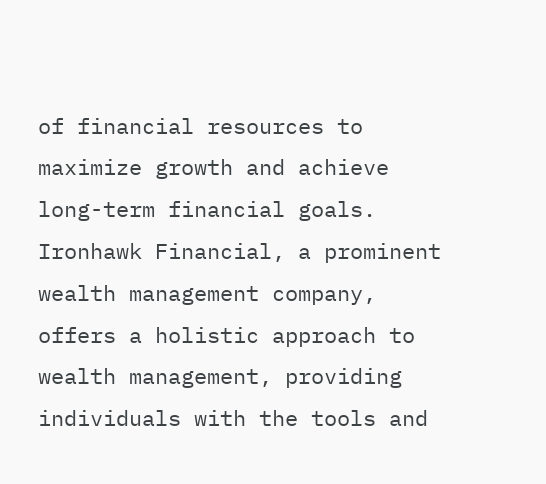of financial resources to maximize growth and achieve long-term financial goals. Ironhawk Financial, a prominent wealth management company, offers a holistic approach to wealth management, providing individuals with the tools and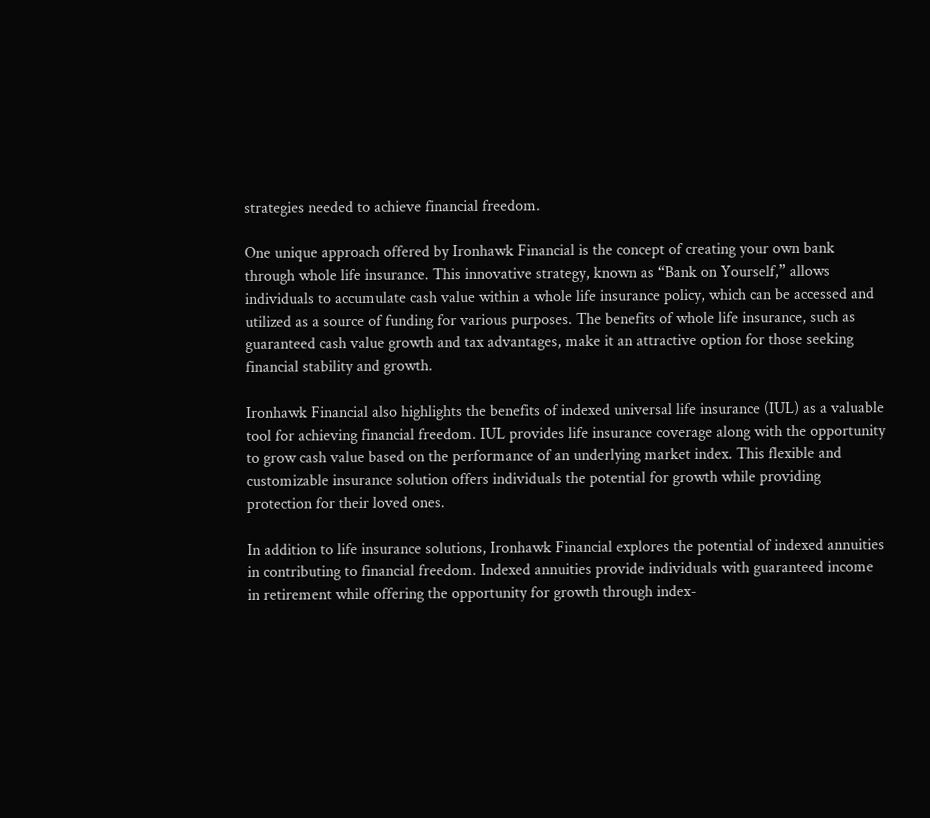strategies needed to achieve financial freedom.

One unique approach offered by Ironhawk Financial is the concept of creating your own bank through whole life insurance. This innovative strategy, known as “Bank on Yourself,” allows individuals to accumulate cash value within a whole life insurance policy, which can be accessed and utilized as a source of funding for various purposes. The benefits of whole life insurance, such as guaranteed cash value growth and tax advantages, make it an attractive option for those seeking financial stability and growth.

Ironhawk Financial also highlights the benefits of indexed universal life insurance (IUL) as a valuable tool for achieving financial freedom. IUL provides life insurance coverage along with the opportunity to grow cash value based on the performance of an underlying market index. This flexible and customizable insurance solution offers individuals the potential for growth while providing protection for their loved ones.

In addition to life insurance solutions, Ironhawk Financial explores the potential of indexed annuities in contributing to financial freedom. Indexed annuities provide individuals with guaranteed income in retirement while offering the opportunity for growth through index-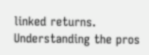linked returns. Understanding the pros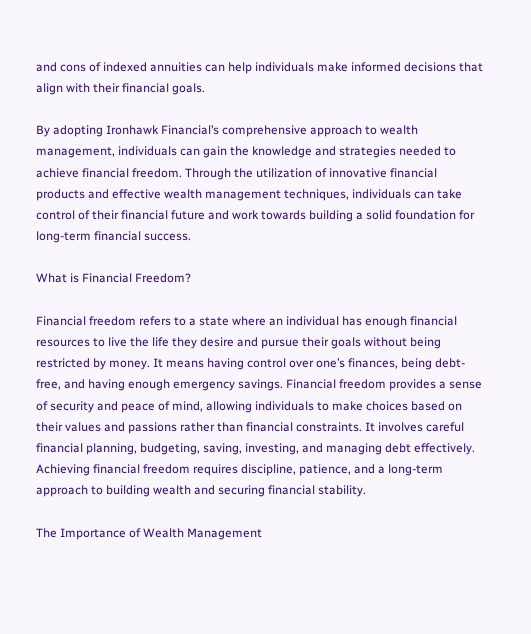and cons of indexed annuities can help individuals make informed decisions that align with their financial goals.

By adopting Ironhawk Financial’s comprehensive approach to wealth management, individuals can gain the knowledge and strategies needed to achieve financial freedom. Through the utilization of innovative financial products and effective wealth management techniques, individuals can take control of their financial future and work towards building a solid foundation for long-term financial success.

What is Financial Freedom?

Financial freedom refers to a state where an individual has enough financial resources to live the life they desire and pursue their goals without being restricted by money. It means having control over one’s finances, being debt-free, and having enough emergency savings. Financial freedom provides a sense of security and peace of mind, allowing individuals to make choices based on their values and passions rather than financial constraints. It involves careful financial planning, budgeting, saving, investing, and managing debt effectively. Achieving financial freedom requires discipline, patience, and a long-term approach to building wealth and securing financial stability.

The Importance of Wealth Management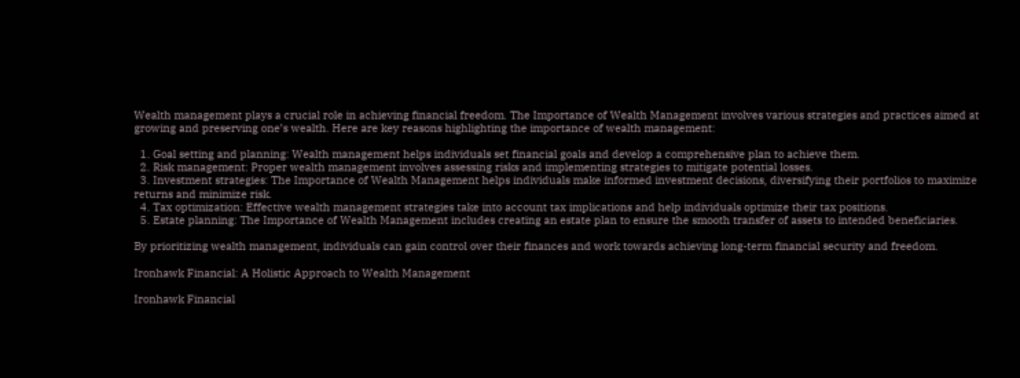Wealth management plays a crucial role in achieving financial freedom. The Importance of Wealth Management involves various strategies and practices aimed at growing and preserving one’s wealth. Here are key reasons highlighting the importance of wealth management:

  1. Goal setting and planning: Wealth management helps individuals set financial goals and develop a comprehensive plan to achieve them.
  2. Risk management: Proper wealth management involves assessing risks and implementing strategies to mitigate potential losses.
  3. Investment strategies: The Importance of Wealth Management helps individuals make informed investment decisions, diversifying their portfolios to maximize returns and minimize risk.
  4. Tax optimization: Effective wealth management strategies take into account tax implications and help individuals optimize their tax positions.
  5. Estate planning: The Importance of Wealth Management includes creating an estate plan to ensure the smooth transfer of assets to intended beneficiaries.

By prioritizing wealth management, individuals can gain control over their finances and work towards achieving long-term financial security and freedom.

Ironhawk Financial: A Holistic Approach to Wealth Management

Ironhawk Financial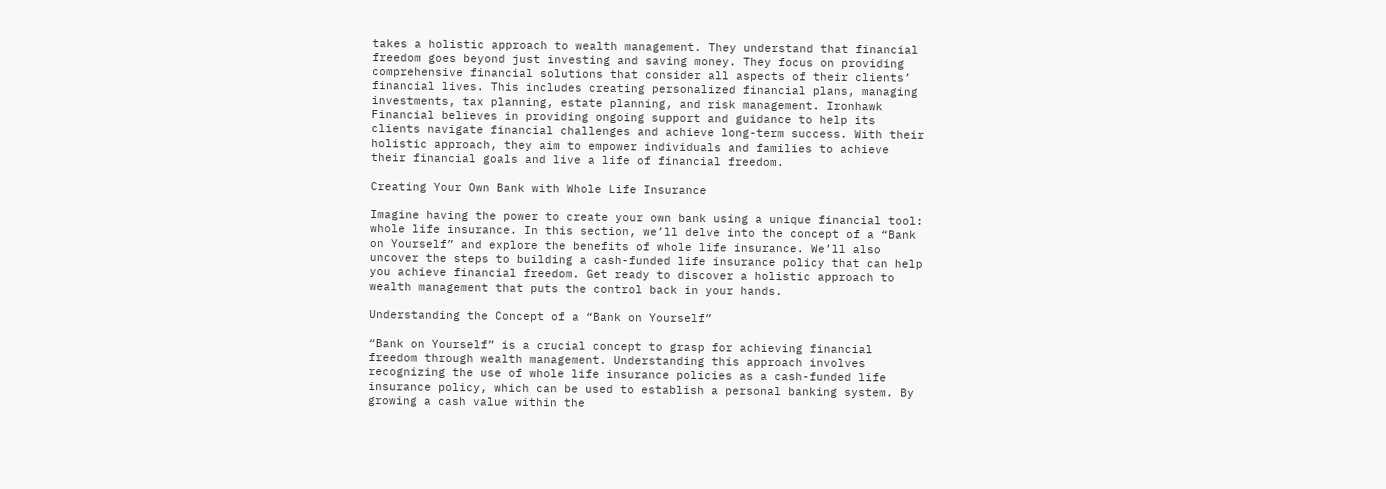takes a holistic approach to wealth management. They understand that financial freedom goes beyond just investing and saving money. They focus on providing comprehensive financial solutions that consider all aspects of their clients’ financial lives. This includes creating personalized financial plans, managing investments, tax planning, estate planning, and risk management. Ironhawk Financial believes in providing ongoing support and guidance to help its clients navigate financial challenges and achieve long-term success. With their holistic approach, they aim to empower individuals and families to achieve their financial goals and live a life of financial freedom.

Creating Your Own Bank with Whole Life Insurance

Imagine having the power to create your own bank using a unique financial tool: whole life insurance. In this section, we’ll delve into the concept of a “Bank on Yourself” and explore the benefits of whole life insurance. We’ll also uncover the steps to building a cash-funded life insurance policy that can help you achieve financial freedom. Get ready to discover a holistic approach to wealth management that puts the control back in your hands.

Understanding the Concept of a “Bank on Yourself”

“Bank on Yourself” is a crucial concept to grasp for achieving financial freedom through wealth management. Understanding this approach involves recognizing the use of whole life insurance policies as a cash-funded life insurance policy, which can be used to establish a personal banking system. By growing a cash value within the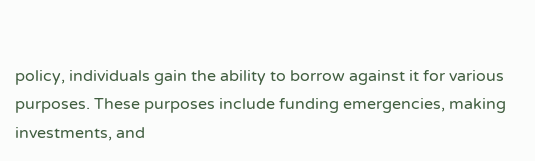policy, individuals gain the ability to borrow against it for various purposes. These purposes include funding emergencies, making investments, and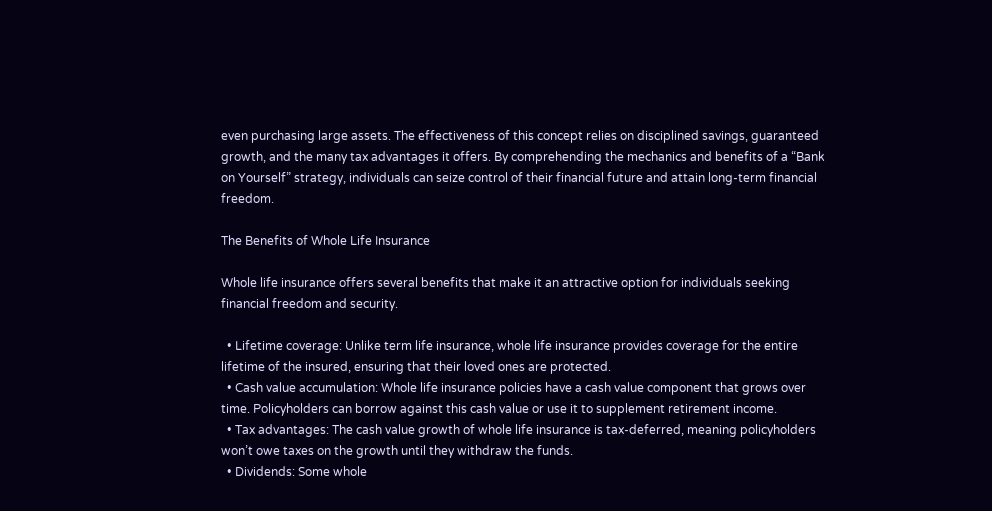even purchasing large assets. The effectiveness of this concept relies on disciplined savings, guaranteed growth, and the many tax advantages it offers. By comprehending the mechanics and benefits of a “Bank on Yourself” strategy, individuals can seize control of their financial future and attain long-term financial freedom.

The Benefits of Whole Life Insurance

Whole life insurance offers several benefits that make it an attractive option for individuals seeking financial freedom and security.

  • Lifetime coverage: Unlike term life insurance, whole life insurance provides coverage for the entire lifetime of the insured, ensuring that their loved ones are protected.
  • Cash value accumulation: Whole life insurance policies have a cash value component that grows over time. Policyholders can borrow against this cash value or use it to supplement retirement income.
  • Tax advantages: The cash value growth of whole life insurance is tax-deferred, meaning policyholders won’t owe taxes on the growth until they withdraw the funds.
  • Dividends: Some whole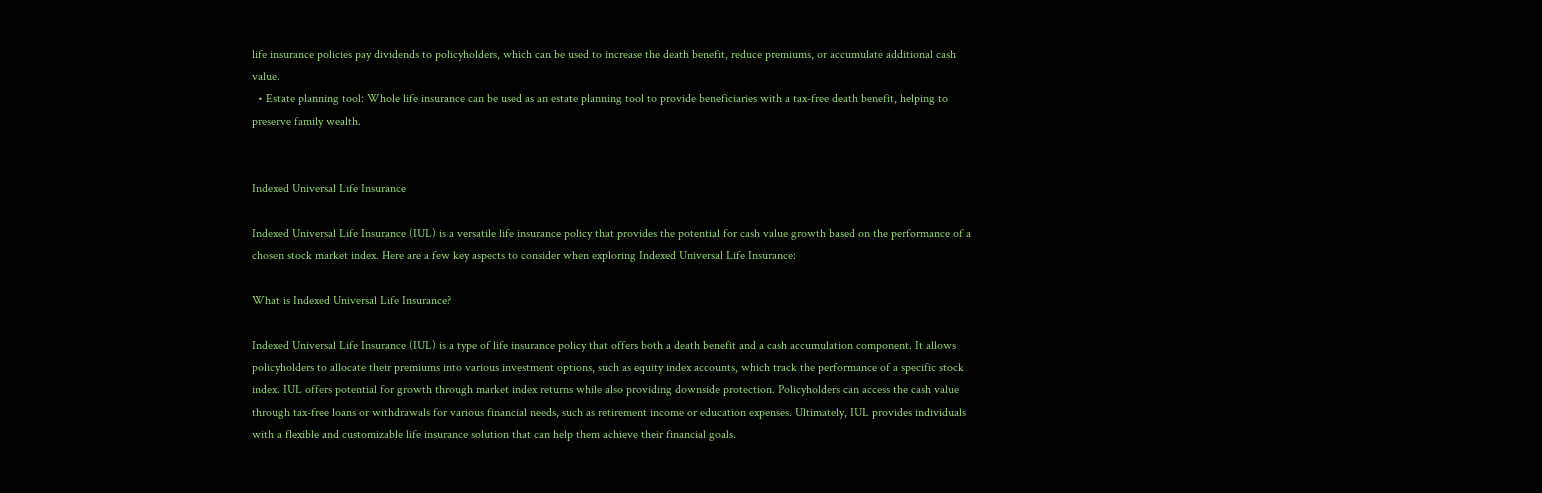life insurance policies pay dividends to policyholders, which can be used to increase the death benefit, reduce premiums, or accumulate additional cash value.
  • Estate planning tool: Whole life insurance can be used as an estate planning tool to provide beneficiaries with a tax-free death benefit, helping to preserve family wealth.


Indexed Universal Life Insurance

Indexed Universal Life Insurance (IUL) is a versatile life insurance policy that provides the potential for cash value growth based on the performance of a chosen stock market index. Here are a few key aspects to consider when exploring Indexed Universal Life Insurance:

What is Indexed Universal Life Insurance?

Indexed Universal Life Insurance (IUL) is a type of life insurance policy that offers both a death benefit and a cash accumulation component. It allows policyholders to allocate their premiums into various investment options, such as equity index accounts, which track the performance of a specific stock index. IUL offers potential for growth through market index returns while also providing downside protection. Policyholders can access the cash value through tax-free loans or withdrawals for various financial needs, such as retirement income or education expenses. Ultimately, IUL provides individuals with a flexible and customizable life insurance solution that can help them achieve their financial goals.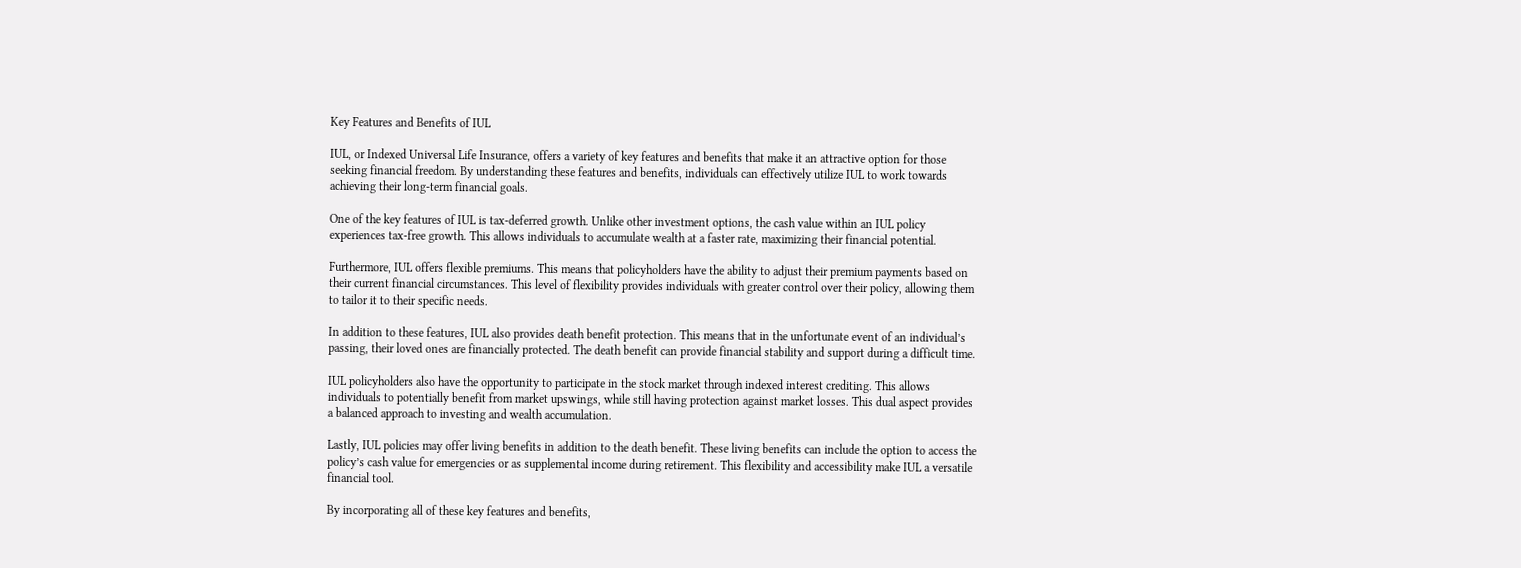Key Features and Benefits of IUL

IUL, or Indexed Universal Life Insurance, offers a variety of key features and benefits that make it an attractive option for those seeking financial freedom. By understanding these features and benefits, individuals can effectively utilize IUL to work towards achieving their long-term financial goals.

One of the key features of IUL is tax-deferred growth. Unlike other investment options, the cash value within an IUL policy experiences tax-free growth. This allows individuals to accumulate wealth at a faster rate, maximizing their financial potential.

Furthermore, IUL offers flexible premiums. This means that policyholders have the ability to adjust their premium payments based on their current financial circumstances. This level of flexibility provides individuals with greater control over their policy, allowing them to tailor it to their specific needs.

In addition to these features, IUL also provides death benefit protection. This means that in the unfortunate event of an individual’s passing, their loved ones are financially protected. The death benefit can provide financial stability and support during a difficult time.

IUL policyholders also have the opportunity to participate in the stock market through indexed interest crediting. This allows individuals to potentially benefit from market upswings, while still having protection against market losses. This dual aspect provides a balanced approach to investing and wealth accumulation.

Lastly, IUL policies may offer living benefits in addition to the death benefit. These living benefits can include the option to access the policy’s cash value for emergencies or as supplemental income during retirement. This flexibility and accessibility make IUL a versatile financial tool.

By incorporating all of these key features and benefits,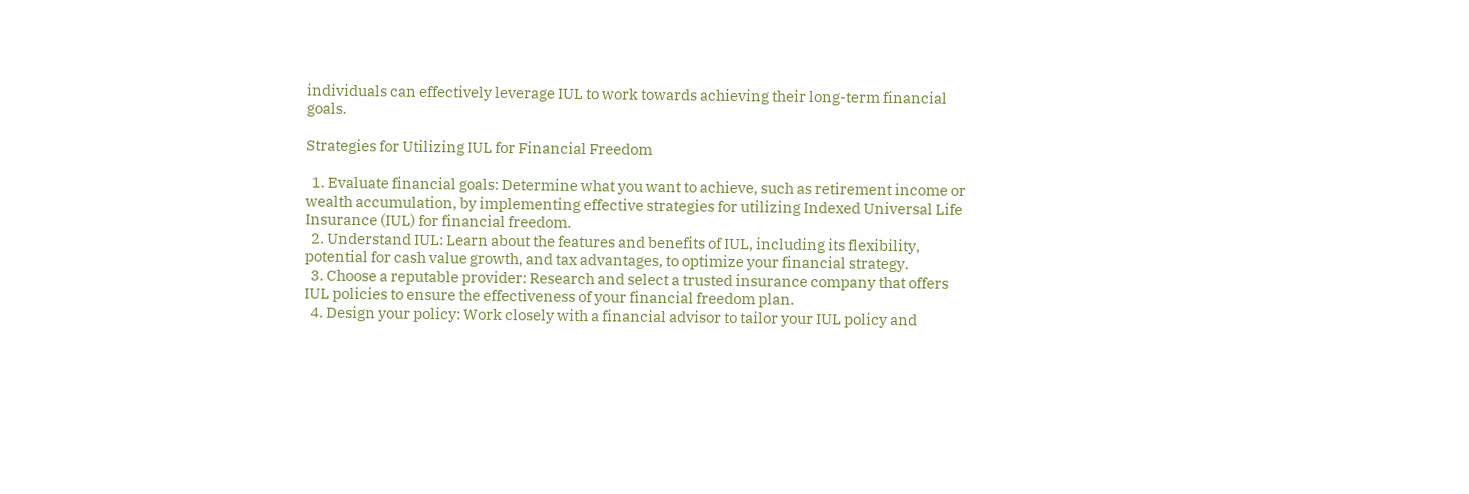individuals can effectively leverage IUL to work towards achieving their long-term financial goals.

Strategies for Utilizing IUL for Financial Freedom

  1. Evaluate financial goals: Determine what you want to achieve, such as retirement income or wealth accumulation, by implementing effective strategies for utilizing Indexed Universal Life Insurance (IUL) for financial freedom.
  2. Understand IUL: Learn about the features and benefits of IUL, including its flexibility, potential for cash value growth, and tax advantages, to optimize your financial strategy.
  3. Choose a reputable provider: Research and select a trusted insurance company that offers IUL policies to ensure the effectiveness of your financial freedom plan.
  4. Design your policy: Work closely with a financial advisor to tailor your IUL policy and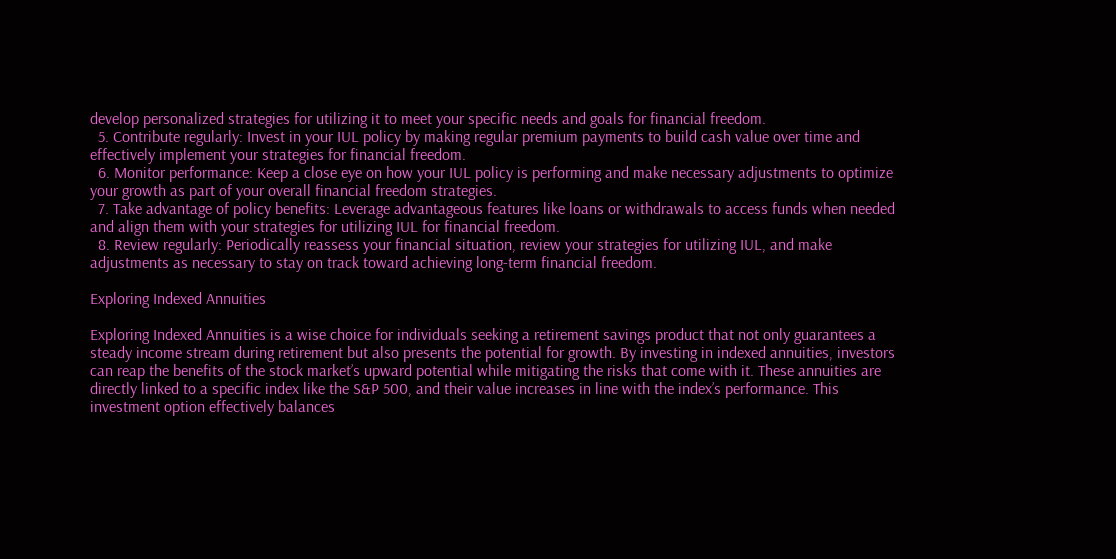develop personalized strategies for utilizing it to meet your specific needs and goals for financial freedom.
  5. Contribute regularly: Invest in your IUL policy by making regular premium payments to build cash value over time and effectively implement your strategies for financial freedom.
  6. Monitor performance: Keep a close eye on how your IUL policy is performing and make necessary adjustments to optimize your growth as part of your overall financial freedom strategies.
  7. Take advantage of policy benefits: Leverage advantageous features like loans or withdrawals to access funds when needed and align them with your strategies for utilizing IUL for financial freedom.
  8. Review regularly: Periodically reassess your financial situation, review your strategies for utilizing IUL, and make adjustments as necessary to stay on track toward achieving long-term financial freedom.

Exploring Indexed Annuities

Exploring Indexed Annuities is a wise choice for individuals seeking a retirement savings product that not only guarantees a steady income stream during retirement but also presents the potential for growth. By investing in indexed annuities, investors can reap the benefits of the stock market’s upward potential while mitigating the risks that come with it. These annuities are directly linked to a specific index like the S&P 500, and their value increases in line with the index’s performance. This investment option effectively balances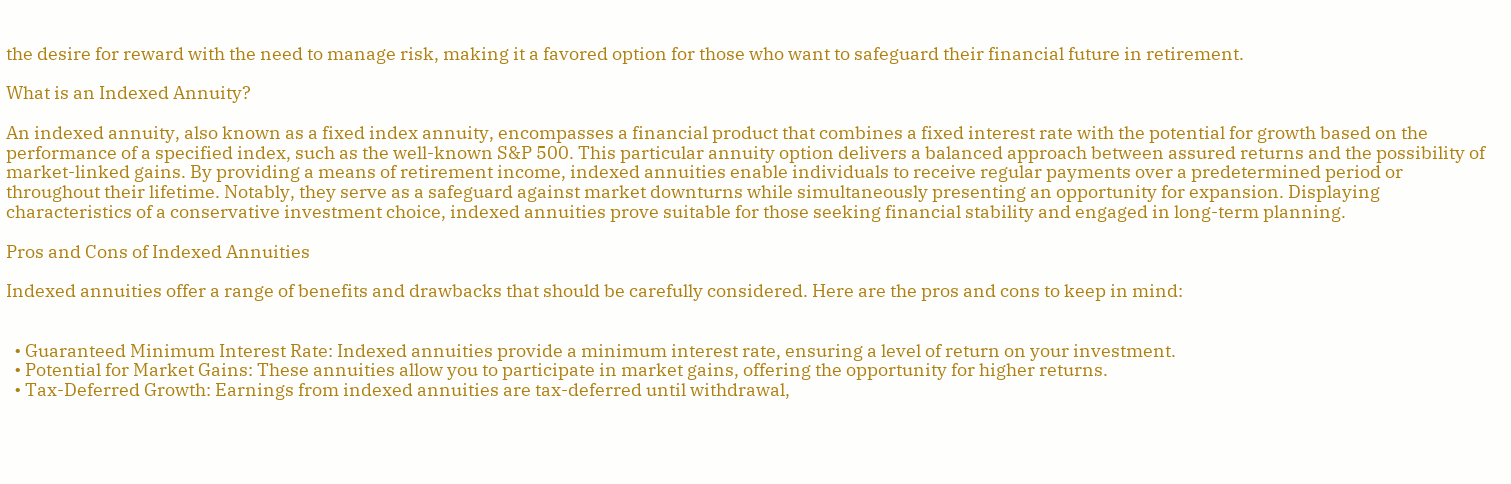the desire for reward with the need to manage risk, making it a favored option for those who want to safeguard their financial future in retirement.

What is an Indexed Annuity?

An indexed annuity, also known as a fixed index annuity, encompasses a financial product that combines a fixed interest rate with the potential for growth based on the performance of a specified index, such as the well-known S&P 500. This particular annuity option delivers a balanced approach between assured returns and the possibility of market-linked gains. By providing a means of retirement income, indexed annuities enable individuals to receive regular payments over a predetermined period or throughout their lifetime. Notably, they serve as a safeguard against market downturns while simultaneously presenting an opportunity for expansion. Displaying characteristics of a conservative investment choice, indexed annuities prove suitable for those seeking financial stability and engaged in long-term planning.

Pros and Cons of Indexed Annuities

Indexed annuities offer a range of benefits and drawbacks that should be carefully considered. Here are the pros and cons to keep in mind:


  • Guaranteed Minimum Interest Rate: Indexed annuities provide a minimum interest rate, ensuring a level of return on your investment.
  • Potential for Market Gains: These annuities allow you to participate in market gains, offering the opportunity for higher returns.
  • Tax-Deferred Growth: Earnings from indexed annuities are tax-deferred until withdrawal,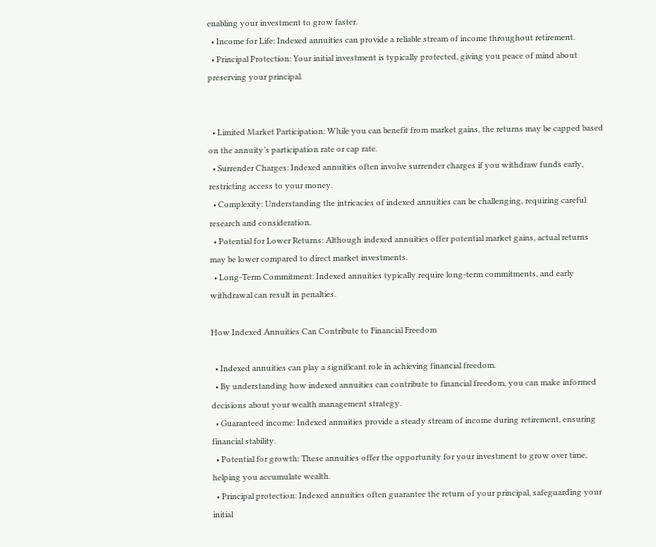enabling your investment to grow faster.
  • Income for Life: Indexed annuities can provide a reliable stream of income throughout retirement.
  • Principal Protection: Your initial investment is typically protected, giving you peace of mind about preserving your principal.


  • Limited Market Participation: While you can benefit from market gains, the returns may be capped based on the annuity’s participation rate or cap rate.
  • Surrender Charges: Indexed annuities often involve surrender charges if you withdraw funds early, restricting access to your money.
  • Complexity: Understanding the intricacies of indexed annuities can be challenging, requiring careful research and consideration.
  • Potential for Lower Returns: Although indexed annuities offer potential market gains, actual returns may be lower compared to direct market investments.
  • Long-Term Commitment: Indexed annuities typically require long-term commitments, and early withdrawal can result in penalties.

How Indexed Annuities Can Contribute to Financial Freedom

  • Indexed annuities can play a significant role in achieving financial freedom.
  • By understanding how indexed annuities can contribute to financial freedom, you can make informed decisions about your wealth management strategy.
  • Guaranteed income: Indexed annuities provide a steady stream of income during retirement, ensuring financial stability.
  • Potential for growth: These annuities offer the opportunity for your investment to grow over time, helping you accumulate wealth.
  • Principal protection: Indexed annuities often guarantee the return of your principal, safeguarding your initial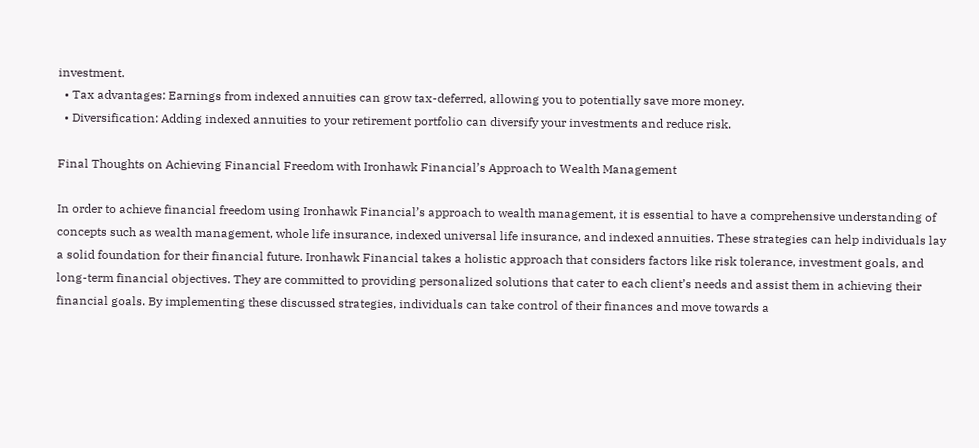investment.
  • Tax advantages: Earnings from indexed annuities can grow tax-deferred, allowing you to potentially save more money.
  • Diversification: Adding indexed annuities to your retirement portfolio can diversify your investments and reduce risk.

Final Thoughts on Achieving Financial Freedom with Ironhawk Financial’s Approach to Wealth Management

In order to achieve financial freedom using Ironhawk Financial’s approach to wealth management, it is essential to have a comprehensive understanding of concepts such as wealth management, whole life insurance, indexed universal life insurance, and indexed annuities. These strategies can help individuals lay a solid foundation for their financial future. Ironhawk Financial takes a holistic approach that considers factors like risk tolerance, investment goals, and long-term financial objectives. They are committed to providing personalized solutions that cater to each client’s needs and assist them in achieving their financial goals. By implementing these discussed strategies, individuals can take control of their finances and move towards a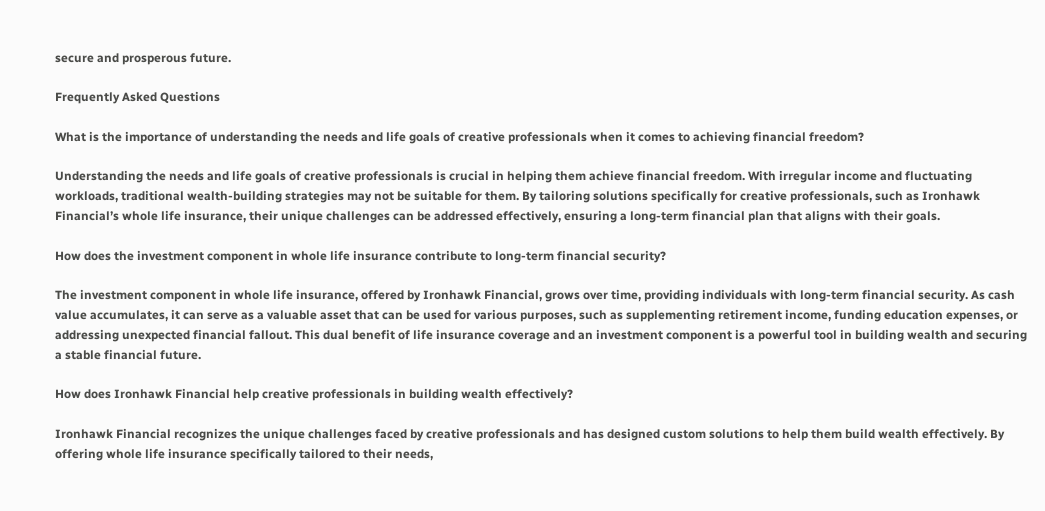secure and prosperous future.

Frequently Asked Questions

What is the importance of understanding the needs and life goals of creative professionals when it comes to achieving financial freedom?

Understanding the needs and life goals of creative professionals is crucial in helping them achieve financial freedom. With irregular income and fluctuating workloads, traditional wealth-building strategies may not be suitable for them. By tailoring solutions specifically for creative professionals, such as Ironhawk Financial’s whole life insurance, their unique challenges can be addressed effectively, ensuring a long-term financial plan that aligns with their goals.

How does the investment component in whole life insurance contribute to long-term financial security?

The investment component in whole life insurance, offered by Ironhawk Financial, grows over time, providing individuals with long-term financial security. As cash value accumulates, it can serve as a valuable asset that can be used for various purposes, such as supplementing retirement income, funding education expenses, or addressing unexpected financial fallout. This dual benefit of life insurance coverage and an investment component is a powerful tool in building wealth and securing a stable financial future.

How does Ironhawk Financial help creative professionals in building wealth effectively?

Ironhawk Financial recognizes the unique challenges faced by creative professionals and has designed custom solutions to help them build wealth effectively. By offering whole life insurance specifically tailored to their needs,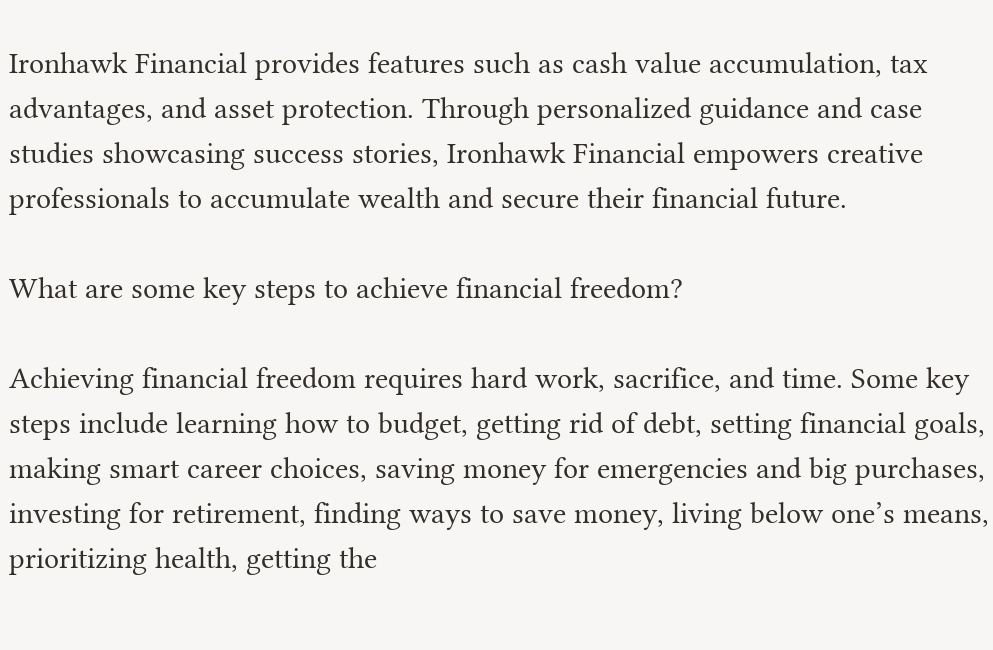Ironhawk Financial provides features such as cash value accumulation, tax advantages, and asset protection. Through personalized guidance and case studies showcasing success stories, Ironhawk Financial empowers creative professionals to accumulate wealth and secure their financial future.

What are some key steps to achieve financial freedom?

Achieving financial freedom requires hard work, sacrifice, and time. Some key steps include learning how to budget, getting rid of debt, setting financial goals, making smart career choices, saving money for emergencies and big purchases, investing for retirement, finding ways to save money, living below one’s means, prioritizing health, getting the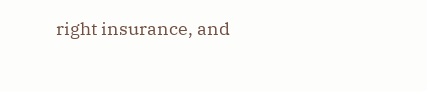right insurance, and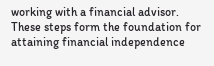working with a financial advisor. These steps form the foundation for attaining financial independence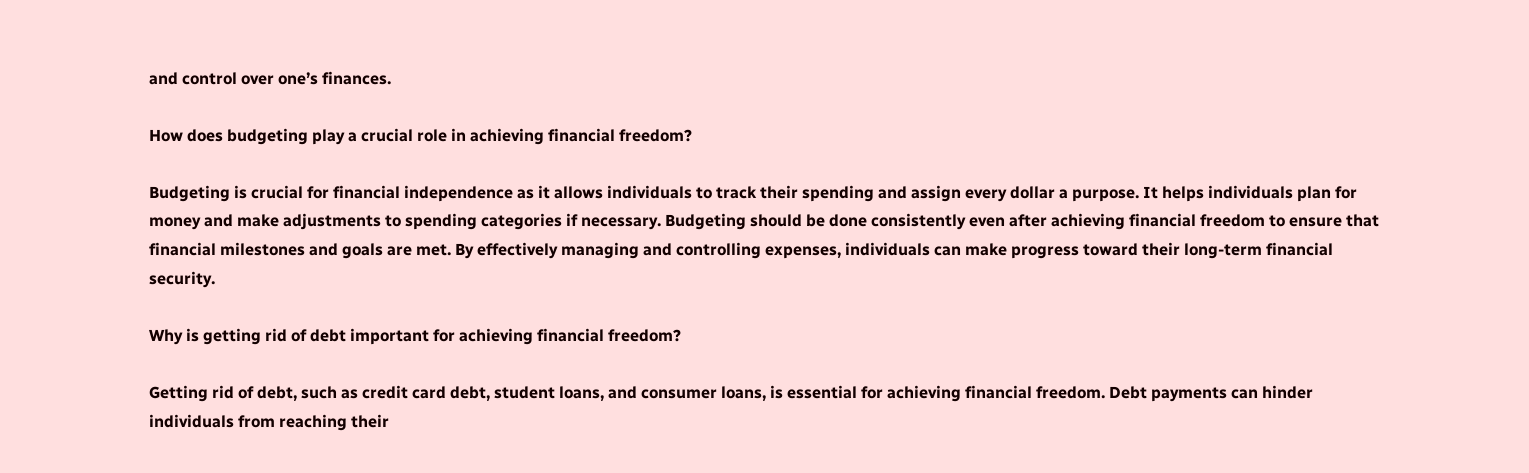and control over one’s finances.

How does budgeting play a crucial role in achieving financial freedom?

Budgeting is crucial for financial independence as it allows individuals to track their spending and assign every dollar a purpose. It helps individuals plan for money and make adjustments to spending categories if necessary. Budgeting should be done consistently even after achieving financial freedom to ensure that financial milestones and goals are met. By effectively managing and controlling expenses, individuals can make progress toward their long-term financial security.

Why is getting rid of debt important for achieving financial freedom?

Getting rid of debt, such as credit card debt, student loans, and consumer loans, is essential for achieving financial freedom. Debt payments can hinder individuals from reaching their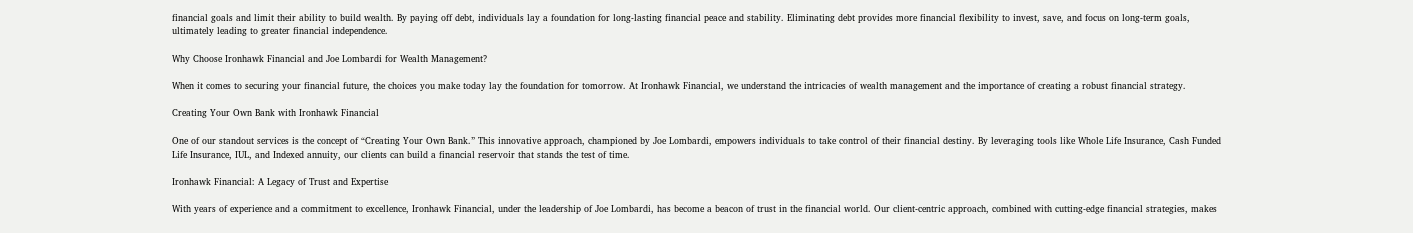financial goals and limit their ability to build wealth. By paying off debt, individuals lay a foundation for long-lasting financial peace and stability. Eliminating debt provides more financial flexibility to invest, save, and focus on long-term goals, ultimately leading to greater financial independence.

Why Choose Ironhawk Financial and Joe Lombardi for Wealth Management?

When it comes to securing your financial future, the choices you make today lay the foundation for tomorrow. At Ironhawk Financial, we understand the intricacies of wealth management and the importance of creating a robust financial strategy.

Creating Your Own Bank with Ironhawk Financial

One of our standout services is the concept of “Creating Your Own Bank.” This innovative approach, championed by Joe Lombardi, empowers individuals to take control of their financial destiny. By leveraging tools like Whole Life Insurance, Cash Funded Life Insurance, IUL, and Indexed annuity, our clients can build a financial reservoir that stands the test of time.

Ironhawk Financial: A Legacy of Trust and Expertise

With years of experience and a commitment to excellence, Ironhawk Financial, under the leadership of Joe Lombardi, has become a beacon of trust in the financial world. Our client-centric approach, combined with cutting-edge financial strategies, makes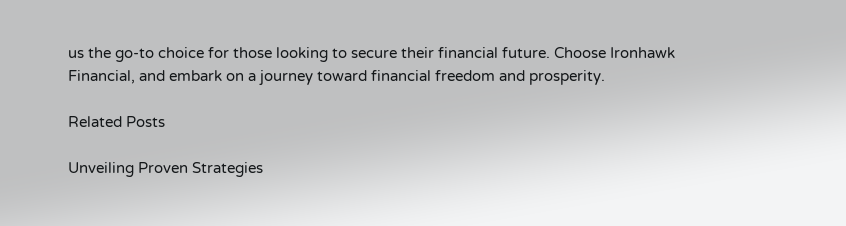us the go-to choice for those looking to secure their financial future. Choose Ironhawk Financial, and embark on a journey toward financial freedom and prosperity.

Related Posts

Unveiling Proven Strategies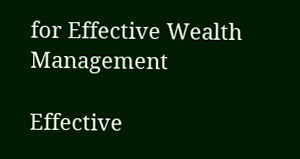for Effective Wealth Management

Effective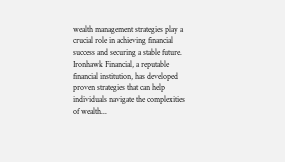wealth management strategies play a crucial role in achieving financial success and securing a stable future. Ironhawk Financial, a reputable financial institution, has developed proven strategies that can help individuals navigate the complexities of wealth...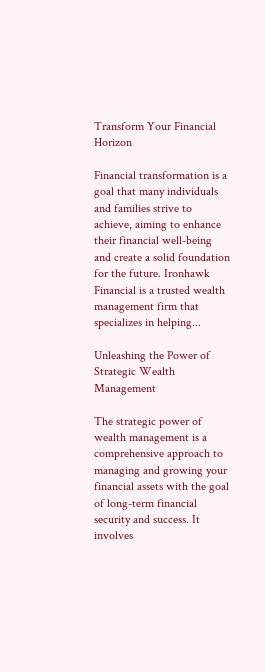Transform Your Financial Horizon

Financial transformation is a goal that many individuals and families strive to achieve, aiming to enhance their financial well-being and create a solid foundation for the future. Ironhawk Financial is a trusted wealth management firm that specializes in helping...

Unleashing the Power of Strategic Wealth Management

The strategic power of wealth management is a comprehensive approach to managing and growing your financial assets with the goal of long-term financial security and success. It involves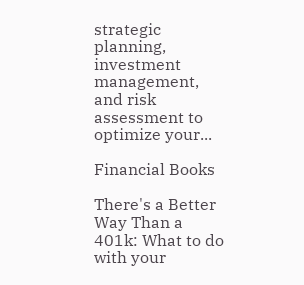strategic planning, investment management, and risk assessment to optimize your...

Financial Books

There's a Better Way Than a 401k: What to do with your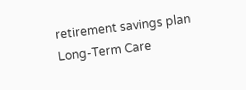retirement savings plan
Long-Term Care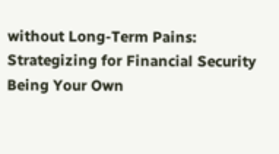without Long-Term Pains: Strategizing for Financial Security
Being Your Own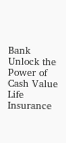Bank Unlock the Power of Cash Value Life Insurance